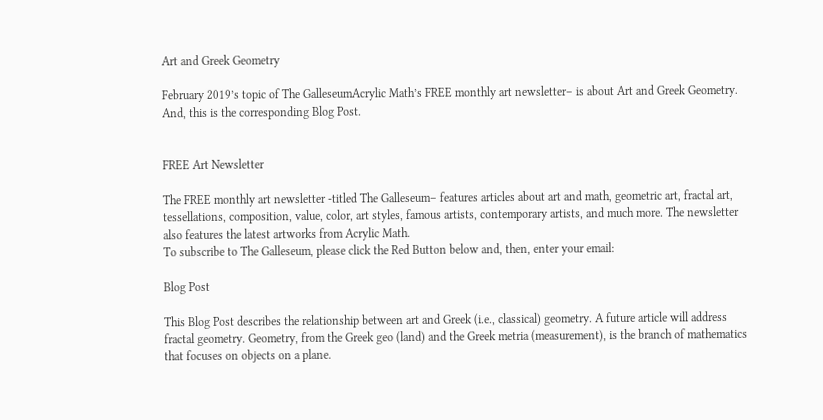Art and Greek Geometry

February 2019’s topic of The GalleseumAcrylic Math’s FREE monthly art newsletter– is about Art and Greek Geometry. And, this is the corresponding Blog Post.


FREE Art Newsletter

The FREE monthly art newsletter -titled The Galleseum– features articles about art and math, geometric art, fractal art, tessellations, composition, value, color, art styles, famous artists, contemporary artists, and much more. The newsletter also features the latest artworks from Acrylic Math.
To subscribe to The Galleseum, please click the Red Button below and, then, enter your email:

Blog Post

This Blog Post describes the relationship between art and Greek (i.e., classical) geometry. A future article will address fractal geometry. Geometry, from the Greek geo (land) and the Greek metria (measurement), is the branch of mathematics that focuses on objects on a plane.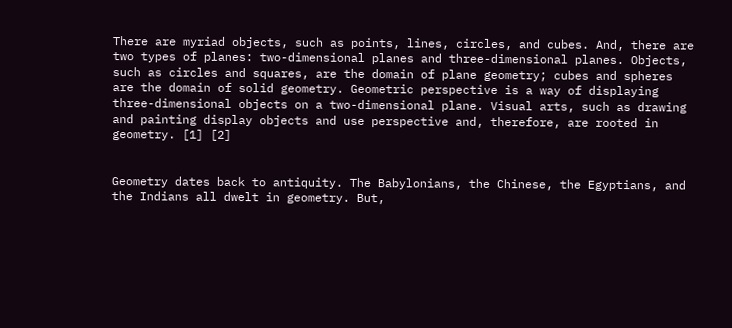There are myriad objects, such as points, lines, circles, and cubes. And, there are two types of planes: two-dimensional planes and three-dimensional planes. Objects, such as circles and squares, are the domain of plane geometry; cubes and spheres are the domain of solid geometry. Geometric perspective is a way of displaying three-dimensional objects on a two-dimensional plane. Visual arts, such as drawing and painting display objects and use perspective and, therefore, are rooted in geometry. [1] [2]


Geometry dates back to antiquity. The Babylonians, the Chinese, the Egyptians, and the Indians all dwelt in geometry. But,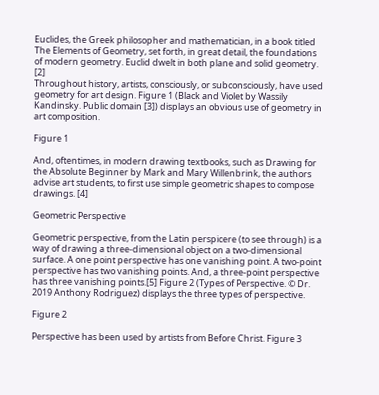Euclides, the Greek philosopher and mathematician, in a book titled The Elements of Geometry, set forth, in great detail, the foundations of modern geometry. Euclid dwelt in both plane and solid geometry. [2]
Throughout history, artists, consciously, or subconsciously, have used geometry for art design. Figure 1 (Black and Violet by Wassily Kandinsky. Public domain [3]) displays an obvious use of geometry in art composition.

Figure 1

And, oftentimes, in modern drawing textbooks, such as Drawing for the Absolute Beginner by Mark and Mary Willenbrink, the authors advise art students, to first use simple geometric shapes to compose drawings. [4]

Geometric Perspective

Geometric perspective, from the Latin perspicere (to see through) is a way of drawing a three-dimensional object on a two-dimensional surface. A one point perspective has one vanishing point. A two-point perspective has two vanishing points. And, a three-point perspective has three vanishing points.[5] Figure 2 (Types of Perspective. © Dr. 2019 Anthony Rodriguez) displays the three types of perspective.

Figure 2

Perspective has been used by artists from Before Christ. Figure 3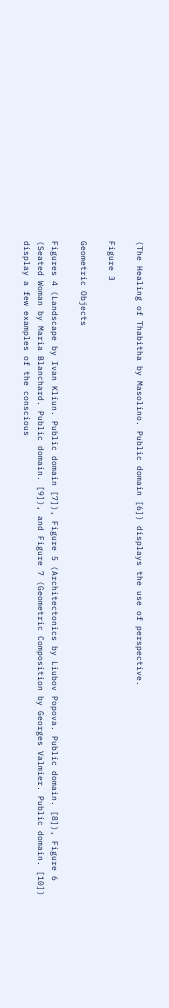(The Healing of Thabitha by Masolino. Public domain [6]) displays the use of perspective.

Figure 3

Geometric Objects

Figures 4 (Landscape by Ivan Kliun. Public domain [7]), Figure 5 (Architectonics by Liubov Popova. Public domain. [8]), Figure 6 (Seated Woman by Maria Blanchard. Public domain. [9]), and Figure 7 (Geometric Composition by Georges Valmier. Public domain. [10]) display a few examples of the conscious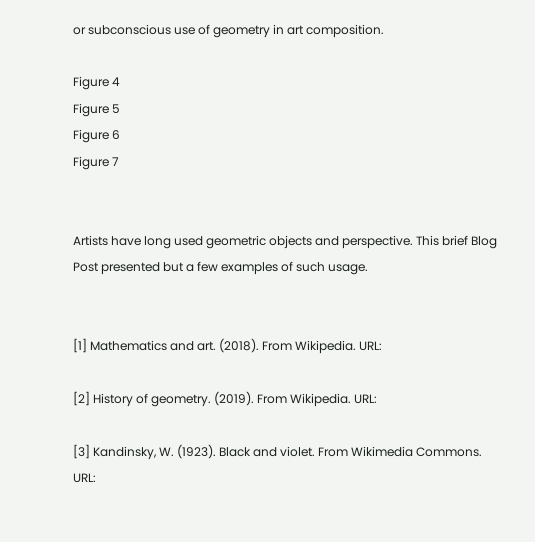or subconscious use of geometry in art composition.

Figure 4
Figure 5
Figure 6
Figure 7


Artists have long used geometric objects and perspective. This brief Blog Post presented but a few examples of such usage.


[1] Mathematics and art. (2018). From Wikipedia. URL:

[2] History of geometry. (2019). From Wikipedia. URL:

[3] Kandinsky, W. (1923). Black and violet. From Wikimedia Commons. URL: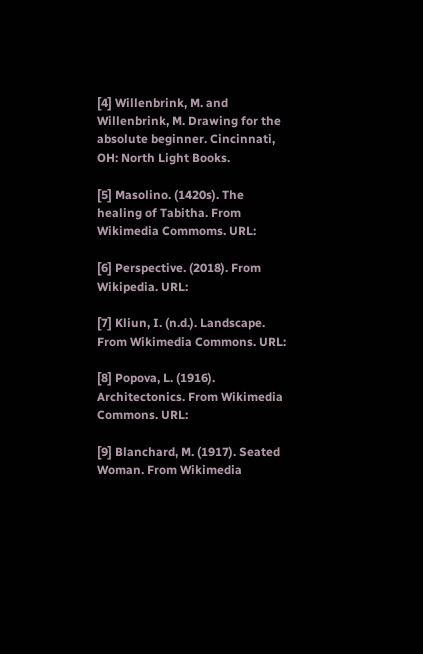[4] Willenbrink, M. and Willenbrink, M. Drawing for the absolute beginner. Cincinnati, OH: North Light Books.

[5] Masolino. (1420s). The healing of Tabitha. From Wikimedia Commoms. URL:

[6] Perspective. (2018). From Wikipedia. URL:

[7] Kliun, I. (n.d.). Landscape. From Wikimedia Commons. URL:

[8] Popova, L. (1916). Architectonics. From Wikimedia Commons. URL:

[9] Blanchard, M. (1917). Seated Woman. From Wikimedia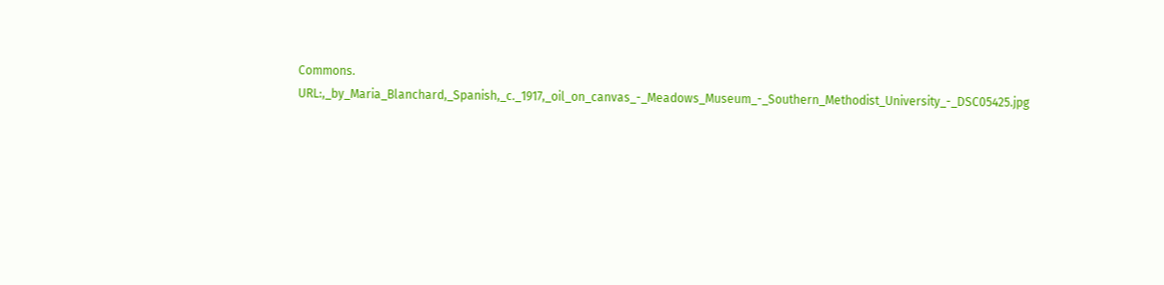Commons. URL:,_by_Maria_Blanchard,_Spanish,_c._1917,_oil_on_canvas_-_Meadows_Museum_-_Southern_Methodist_University_-_DSC05425.jpg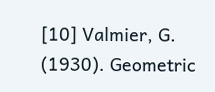[10] Valmier, G. (1930). Geometric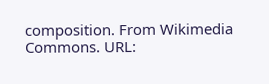composition. From Wikimedia Commons. URL: